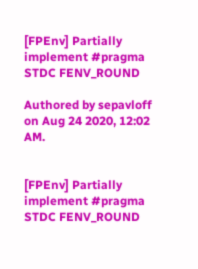[FPEnv] Partially implement #pragma STDC FENV_ROUND

Authored by sepavloff on Aug 24 2020, 12:02 AM.


[FPEnv] Partially implement #pragma STDC FENV_ROUND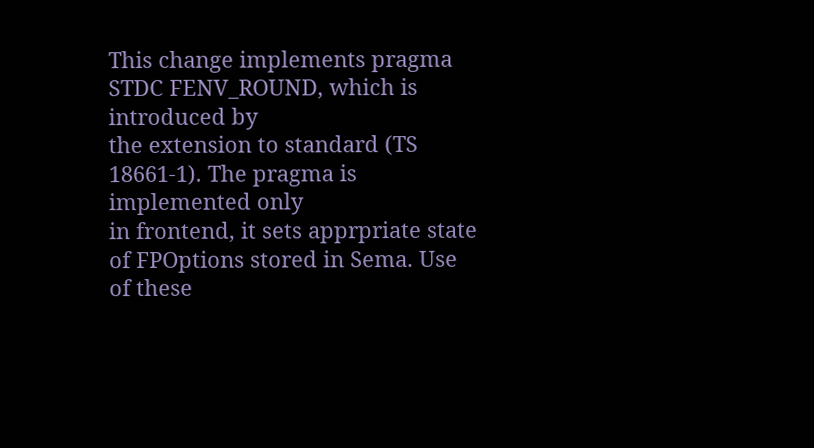This change implements pragma STDC FENV_ROUND, which is introduced by
the extension to standard (TS 18661-1). The pragma is implemented only
in frontend, it sets apprpriate state of FPOptions stored in Sema. Use
of these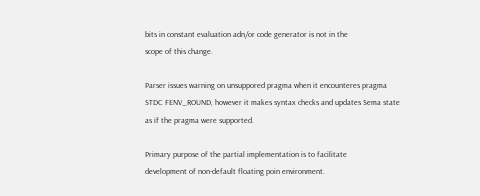bits in constant evaluation adn/or code generator is not in the
scope of this change.

Parser issues warning on unsuppored pragma when it encounteres pragma
STDC FENV_ROUND, however it makes syntax checks and updates Sema state
as if the pragma were supported.

Primary purpose of the partial implementation is to facilitate
development of non-default floating poin environment.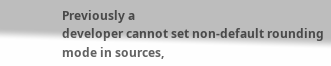Previously a
developer cannot set non-default rounding mode in sources,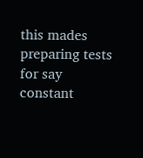this mades
preparing tests for say constant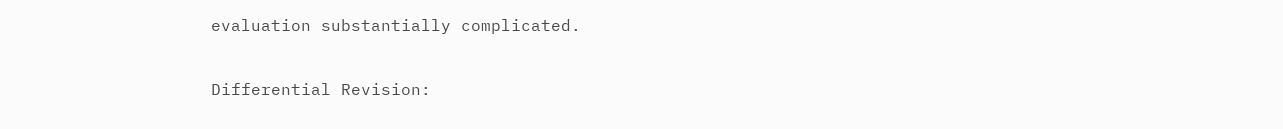evaluation substantially complicated.

Differential Revision: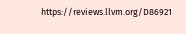https://reviews.llvm.org/D86921